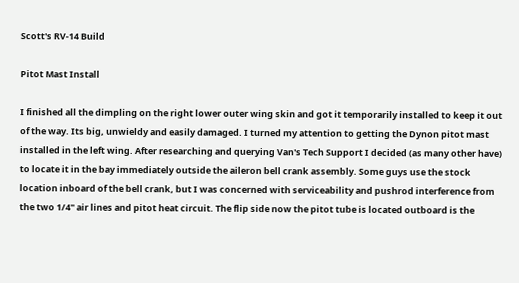Scott's RV-14 Build

Pitot Mast Install

I finished all the dimpling on the right lower outer wing skin and got it temporarily installed to keep it out of the way. Its big, unwieldy and easily damaged. I turned my attention to getting the Dynon pitot mast installed in the left wing. After researching and querying Van's Tech Support I decided (as many other have) to locate it in the bay immediately outside the aileron bell crank assembly. Some guys use the stock location inboard of the bell crank, but I was concerned with serviceability and pushrod interference from the two 1/4" air lines and pitot heat circuit. The flip side now the pitot tube is located outboard is the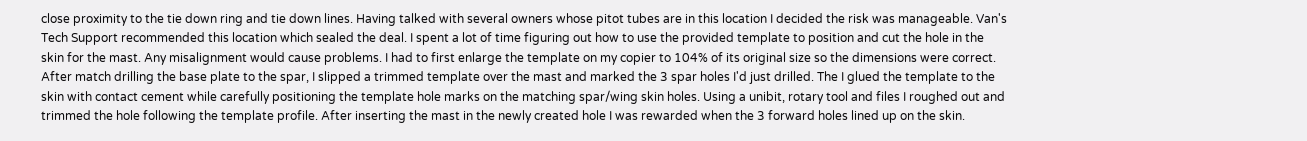close proximity to the tie down ring and tie down lines. Having talked with several owners whose pitot tubes are in this location I decided the risk was manageable. Van's Tech Support recommended this location which sealed the deal. I spent a lot of time figuring out how to use the provided template to position and cut the hole in the skin for the mast. Any misalignment would cause problems. I had to first enlarge the template on my copier to 104% of its original size so the dimensions were correct. After match drilling the base plate to the spar, I slipped a trimmed template over the mast and marked the 3 spar holes I'd just drilled. The I glued the template to the skin with contact cement while carefully positioning the template hole marks on the matching spar/wing skin holes. Using a unibit, rotary tool and files I roughed out and trimmed the hole following the template profile. After inserting the mast in the newly created hole I was rewarded when the 3 forward holes lined up on the skin.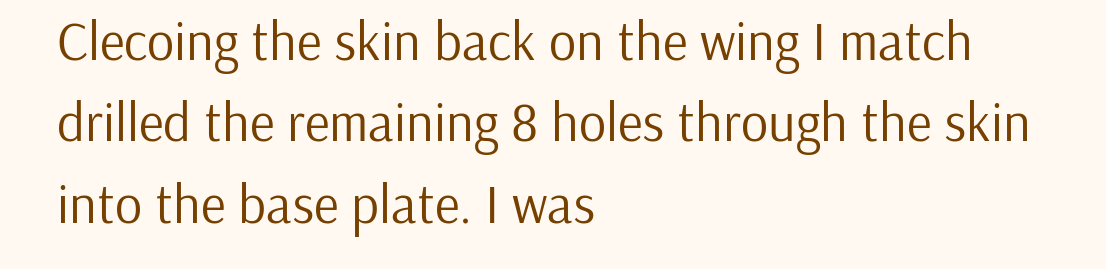Clecoing the skin back on the wing I match drilled the remaining 8 holes through the skin into the base plate. I was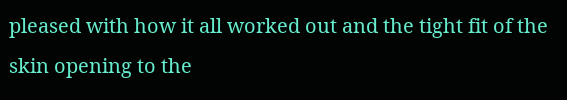pleased with how it all worked out and the tight fit of the skin opening to the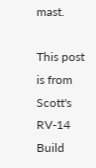mast.

This post is from Scott's RV-14 Build